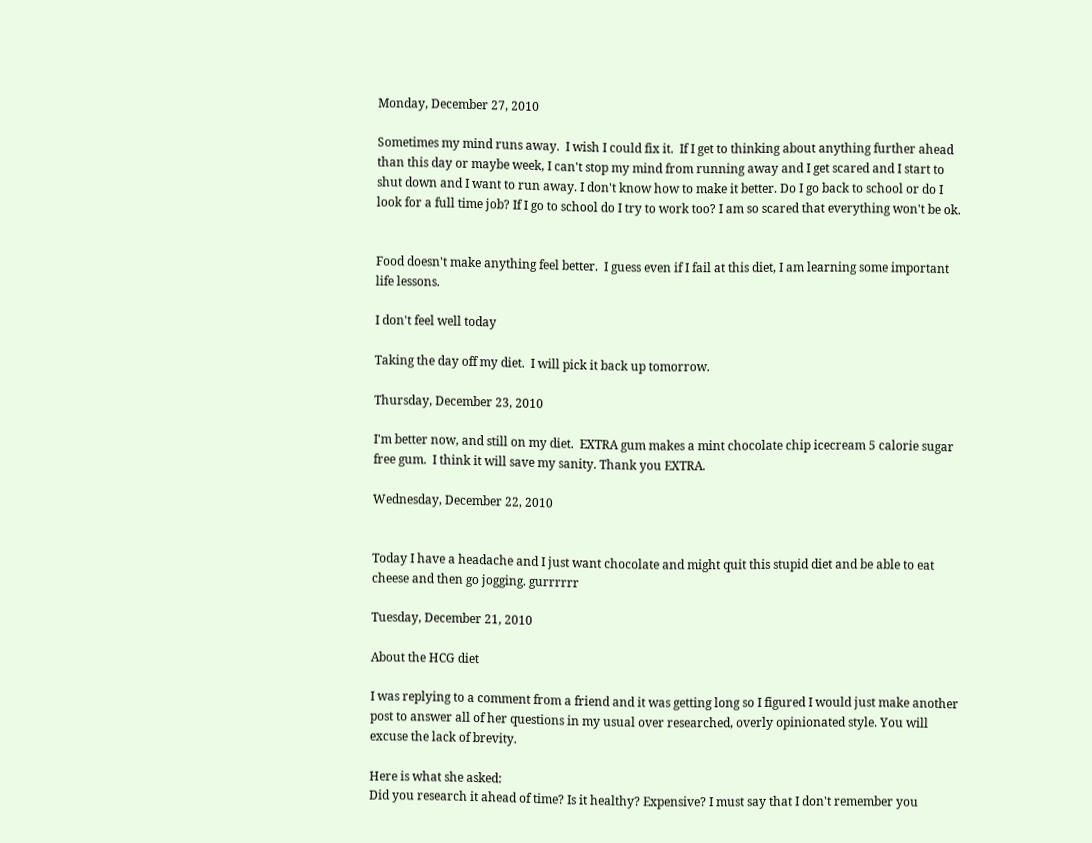Monday, December 27, 2010

Sometimes my mind runs away.  I wish I could fix it.  If I get to thinking about anything further ahead than this day or maybe week, I can't stop my mind from running away and I get scared and I start to shut down and I want to run away. I don't know how to make it better. Do I go back to school or do I look for a full time job? If I go to school do I try to work too? I am so scared that everything won't be ok.


Food doesn't make anything feel better.  I guess even if I fail at this diet, I am learning some important life lessons.

I don't feel well today

Taking the day off my diet.  I will pick it back up tomorrow.

Thursday, December 23, 2010

I'm better now, and still on my diet.  EXTRA gum makes a mint chocolate chip icecream 5 calorie sugar free gum.  I think it will save my sanity. Thank you EXTRA.

Wednesday, December 22, 2010


Today I have a headache and I just want chocolate and might quit this stupid diet and be able to eat cheese and then go jogging. gurrrrrr

Tuesday, December 21, 2010

About the HCG diet

I was replying to a comment from a friend and it was getting long so I figured I would just make another post to answer all of her questions in my usual over researched, overly opinionated style. You will excuse the lack of brevity.

Here is what she asked:
Did you research it ahead of time? Is it healthy? Expensive? I must say that I don't remember you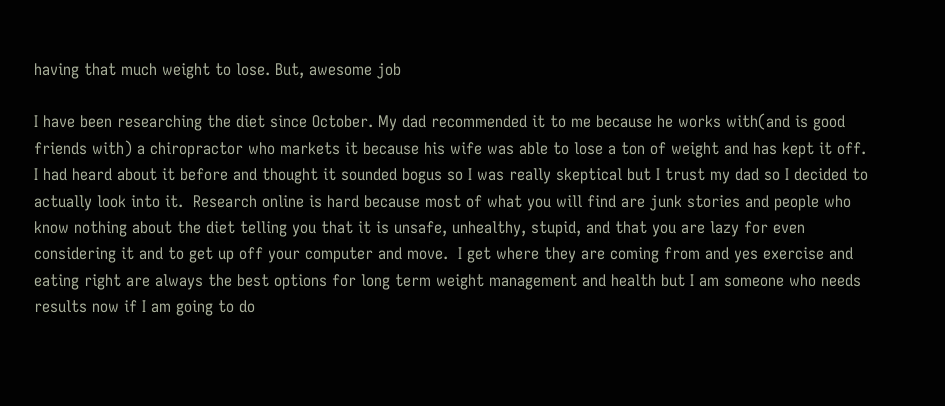having that much weight to lose. But, awesome job

I have been researching the diet since October. My dad recommended it to me because he works with(and is good friends with) a chiropractor who markets it because his wife was able to lose a ton of weight and has kept it off.  I had heard about it before and thought it sounded bogus so I was really skeptical but I trust my dad so I decided to actually look into it.  Research online is hard because most of what you will find are junk stories and people who know nothing about the diet telling you that it is unsafe, unhealthy, stupid, and that you are lazy for even considering it and to get up off your computer and move.  I get where they are coming from and yes exercise and eating right are always the best options for long term weight management and health but I am someone who needs results now if I am going to do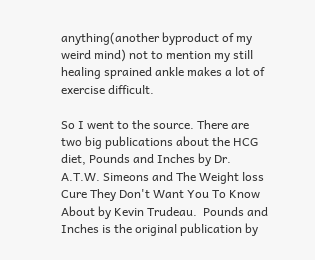anything(another byproduct of my weird mind) not to mention my still healing sprained ankle makes a lot of exercise difficult.

So I went to the source. There are two big publications about the HCG diet, Pounds and Inches by Dr. A.T.W. Simeons and The Weight loss Cure They Don't Want You To Know About by Kevin Trudeau.  Pounds and Inches is the original publication by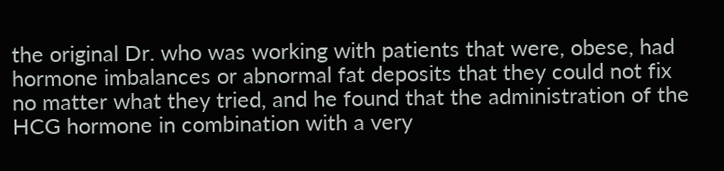the original Dr. who was working with patients that were, obese, had hormone imbalances or abnormal fat deposits that they could not fix no matter what they tried, and he found that the administration of the HCG hormone in combination with a very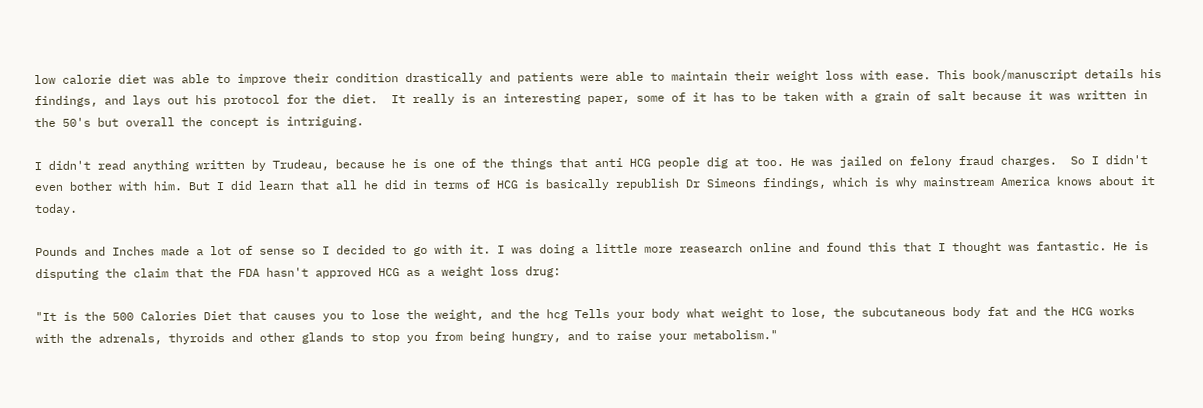low calorie diet was able to improve their condition drastically and patients were able to maintain their weight loss with ease. This book/manuscript details his findings, and lays out his protocol for the diet.  It really is an interesting paper, some of it has to be taken with a grain of salt because it was written in the 50's but overall the concept is intriguing.

I didn't read anything written by Trudeau, because he is one of the things that anti HCG people dig at too. He was jailed on felony fraud charges.  So I didn't even bother with him. But I did learn that all he did in terms of HCG is basically republish Dr Simeons findings, which is why mainstream America knows about it today.

Pounds and Inches made a lot of sense so I decided to go with it. I was doing a little more reasearch online and found this that I thought was fantastic. He is disputing the claim that the FDA hasn't approved HCG as a weight loss drug:

"It is the 500 Calories Diet that causes you to lose the weight, and the hcg Tells your body what weight to lose, the subcutaneous body fat and the HCG works with the adrenals, thyroids and other glands to stop you from being hungry, and to raise your metabolism."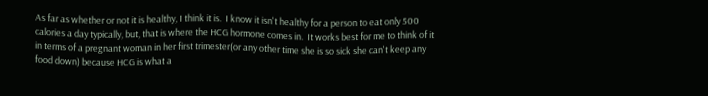As far as whether or not it is healthy, I think it is.  I know it isn't healthy for a person to eat only 500 calories a day typically, but, that is where the HCG hormone comes in.  It works best for me to think of it in terms of a pregnant woman in her first trimester(or any other time she is so sick she can't keep any food down) because HCG is what a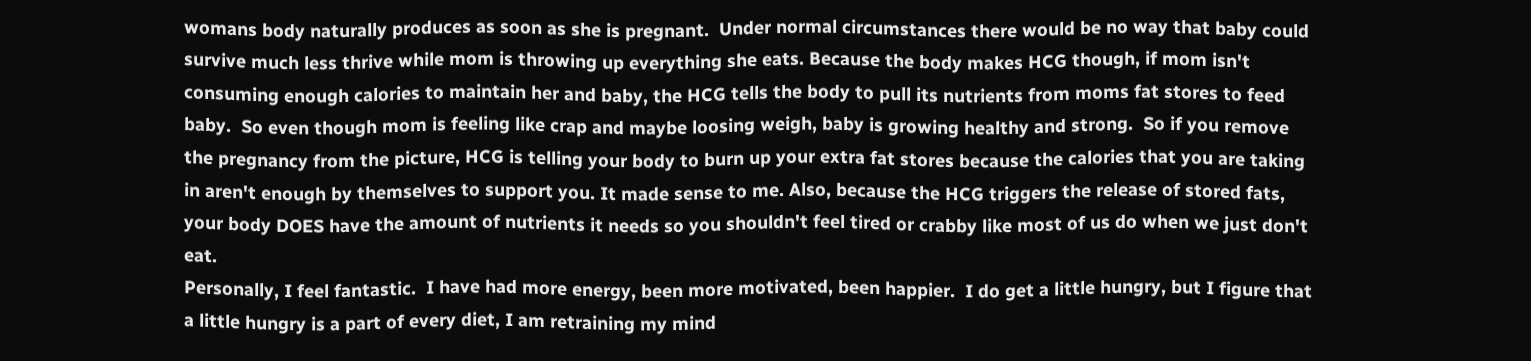womans body naturally produces as soon as she is pregnant.  Under normal circumstances there would be no way that baby could survive much less thrive while mom is throwing up everything she eats. Because the body makes HCG though, if mom isn't consuming enough calories to maintain her and baby, the HCG tells the body to pull its nutrients from moms fat stores to feed baby.  So even though mom is feeling like crap and maybe loosing weigh, baby is growing healthy and strong.  So if you remove the pregnancy from the picture, HCG is telling your body to burn up your extra fat stores because the calories that you are taking in aren't enough by themselves to support you. It made sense to me. Also, because the HCG triggers the release of stored fats, your body DOES have the amount of nutrients it needs so you shouldn't feel tired or crabby like most of us do when we just don't eat.
Personally, I feel fantastic.  I have had more energy, been more motivated, been happier.  I do get a little hungry, but I figure that a little hungry is a part of every diet, I am retraining my mind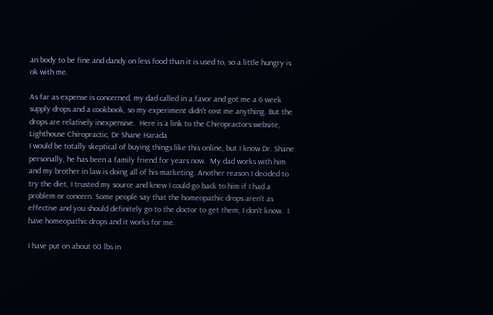an body to be fine and dandy on less food than it is used to, so a little hungry is ok with me.

As far as expense is concerned, my dad called in a favor and got me a 6 week supply drops and a cookbook, so my experiment didn't cost me anything. But the drops are relatively inexpensive.  Here is a link to the Chiropractors website, Lighthouse Chiropractic, Dr Shane Harada
I would be totally skeptical of buying things like this online, but I know Dr. Shane personally, he has been a family friend for years now.  My dad works with him and my brother in law is doing all of his marketing. Another reason I decided to try the diet, I trusted my source and knew I could go back to him if I had a problem or concern. Some people say that the homeopathic drops aren't as effective and you should definitely go to the doctor to get them, I don't know.  I have homeopathic drops and it works for me.

I have put on about 60 lbs in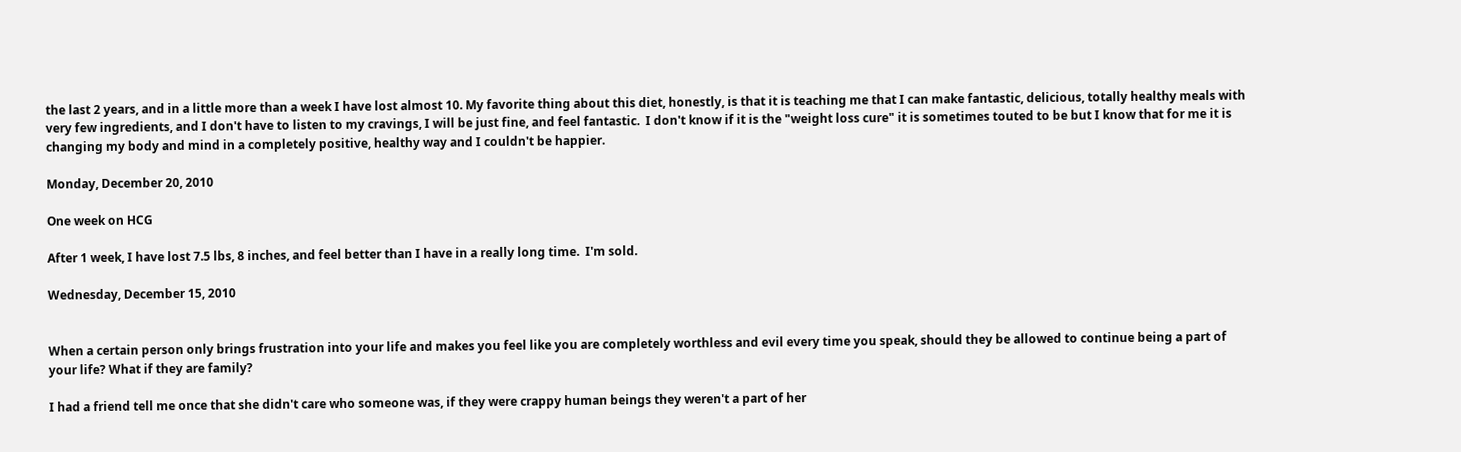the last 2 years, and in a little more than a week I have lost almost 10. My favorite thing about this diet, honestly, is that it is teaching me that I can make fantastic, delicious, totally healthy meals with very few ingredients, and I don't have to listen to my cravings, I will be just fine, and feel fantastic.  I don't know if it is the "weight loss cure" it is sometimes touted to be but I know that for me it is changing my body and mind in a completely positive, healthy way and I couldn't be happier.

Monday, December 20, 2010

One week on HCG

After 1 week, I have lost 7.5 lbs, 8 inches, and feel better than I have in a really long time.  I'm sold.

Wednesday, December 15, 2010


When a certain person only brings frustration into your life and makes you feel like you are completely worthless and evil every time you speak, should they be allowed to continue being a part of your life? What if they are family?

I had a friend tell me once that she didn't care who someone was, if they were crappy human beings they weren't a part of her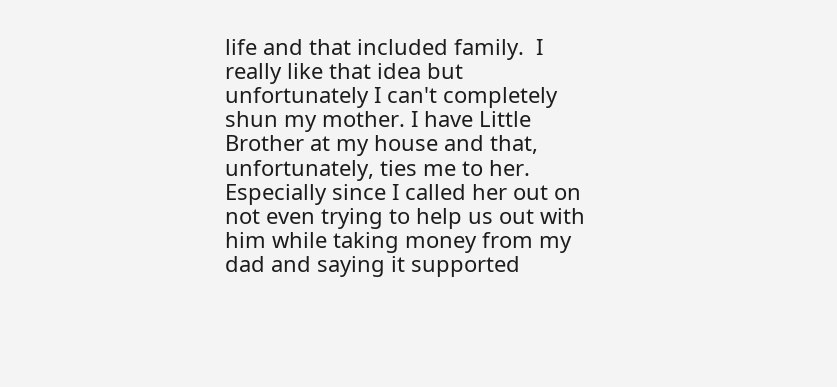life and that included family.  I really like that idea but unfortunately I can't completely shun my mother. I have Little Brother at my house and that, unfortunately, ties me to her. Especially since I called her out on not even trying to help us out with him while taking money from my dad and saying it supported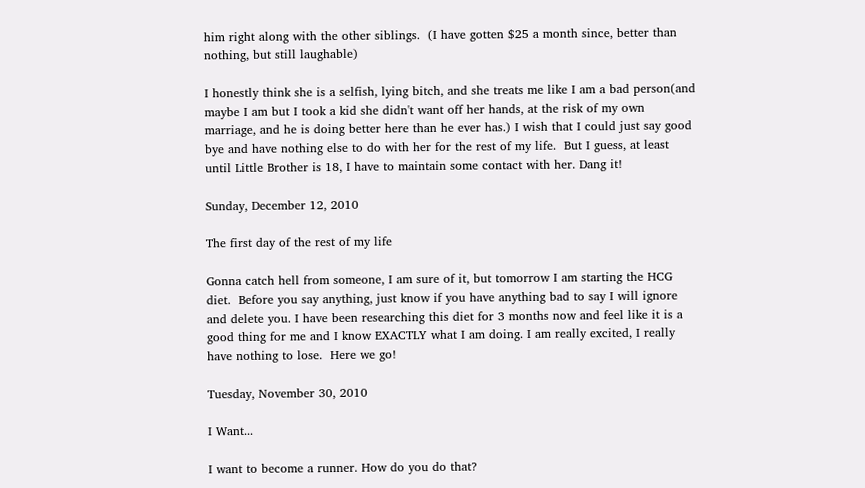him right along with the other siblings.  (I have gotten $25 a month since, better than nothing, but still laughable)

I honestly think she is a selfish, lying bitch, and she treats me like I am a bad person(and maybe I am but I took a kid she didn't want off her hands, at the risk of my own marriage, and he is doing better here than he ever has.) I wish that I could just say good bye and have nothing else to do with her for the rest of my life.  But I guess, at least until Little Brother is 18, I have to maintain some contact with her. Dang it!

Sunday, December 12, 2010

The first day of the rest of my life

Gonna catch hell from someone, I am sure of it, but tomorrow I am starting the HCG diet.  Before you say anything, just know if you have anything bad to say I will ignore and delete you. I have been researching this diet for 3 months now and feel like it is a good thing for me and I know EXACTLY what I am doing. I am really excited, I really have nothing to lose.  Here we go!

Tuesday, November 30, 2010

I Want...

I want to become a runner. How do you do that?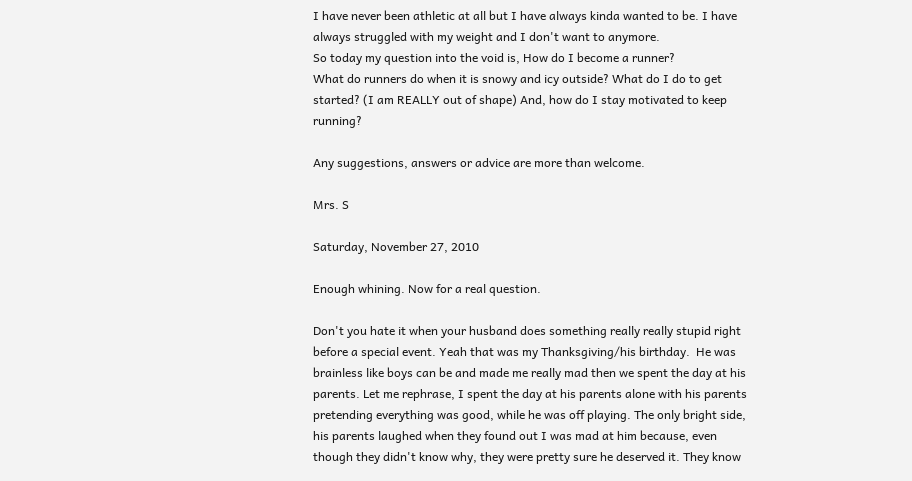I have never been athletic at all but I have always kinda wanted to be. I have always struggled with my weight and I don't want to anymore.
So today my question into the void is, How do I become a runner?
What do runners do when it is snowy and icy outside? What do I do to get started? (I am REALLY out of shape) And, how do I stay motivated to keep running?

Any suggestions, answers or advice are more than welcome.

Mrs. S

Saturday, November 27, 2010

Enough whining. Now for a real question.

Don't you hate it when your husband does something really really stupid right before a special event. Yeah that was my Thanksgiving/his birthday.  He was brainless like boys can be and made me really mad then we spent the day at his parents. Let me rephrase, I spent the day at his parents alone with his parents pretending everything was good, while he was off playing. The only bright side, his parents laughed when they found out I was mad at him because, even though they didn't know why, they were pretty sure he deserved it. They know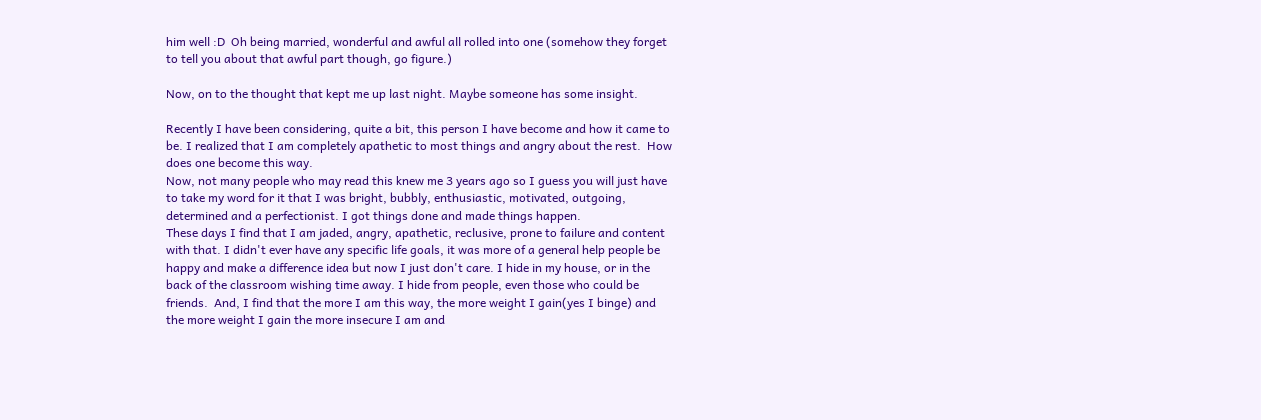him well :D  Oh being married, wonderful and awful all rolled into one (somehow they forget to tell you about that awful part though, go figure.)

Now, on to the thought that kept me up last night. Maybe someone has some insight.

Recently I have been considering, quite a bit, this person I have become and how it came to be. I realized that I am completely apathetic to most things and angry about the rest.  How does one become this way.
Now, not many people who may read this knew me 3 years ago so I guess you will just have to take my word for it that I was bright, bubbly, enthusiastic, motivated, outgoing, determined and a perfectionist. I got things done and made things happen.
These days I find that I am jaded, angry, apathetic, reclusive, prone to failure and content with that. I didn't ever have any specific life goals, it was more of a general help people be happy and make a difference idea but now I just don't care. I hide in my house, or in the back of the classroom wishing time away. I hide from people, even those who could be friends.  And, I find that the more I am this way, the more weight I gain(yes I binge) and the more weight I gain the more insecure I am and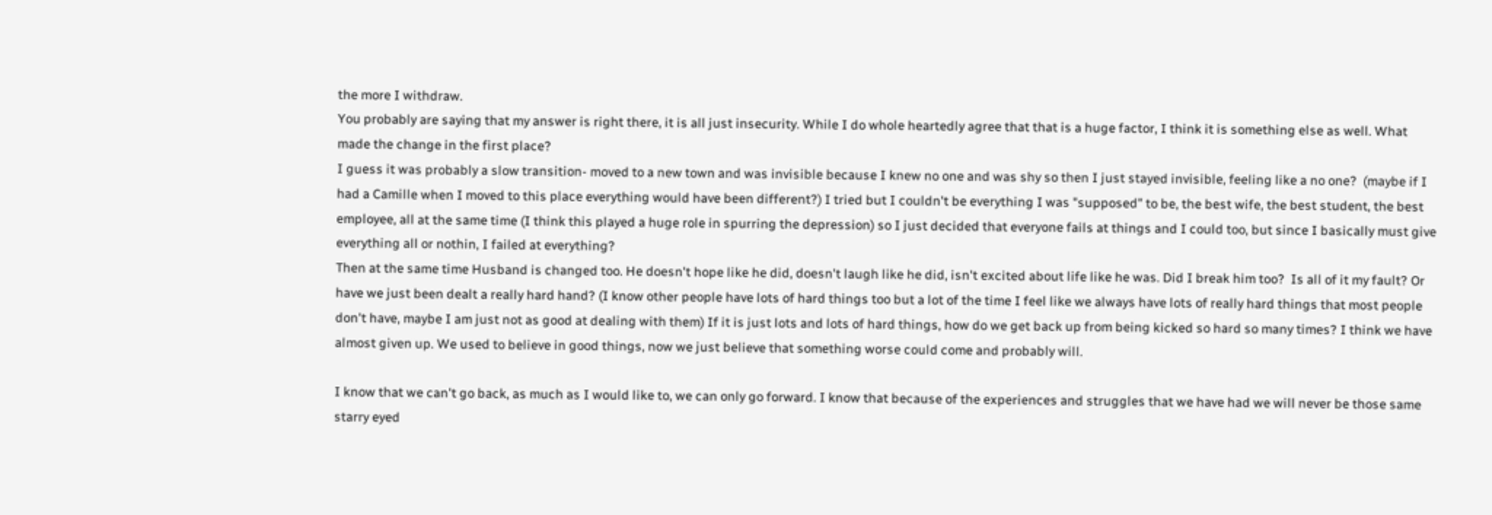the more I withdraw.
You probably are saying that my answer is right there, it is all just insecurity. While I do whole heartedly agree that that is a huge factor, I think it is something else as well. What made the change in the first place?
I guess it was probably a slow transition- moved to a new town and was invisible because I knew no one and was shy so then I just stayed invisible, feeling like a no one?  (maybe if I had a Camille when I moved to this place everything would have been different?) I tried but I couldn't be everything I was "supposed" to be, the best wife, the best student, the best employee, all at the same time (I think this played a huge role in spurring the depression) so I just decided that everyone fails at things and I could too, but since I basically must give everything all or nothin, I failed at everything?
Then at the same time Husband is changed too. He doesn't hope like he did, doesn't laugh like he did, isn't excited about life like he was. Did I break him too?  Is all of it my fault? Or have we just been dealt a really hard hand? (I know other people have lots of hard things too but a lot of the time I feel like we always have lots of really hard things that most people don't have, maybe I am just not as good at dealing with them) If it is just lots and lots of hard things, how do we get back up from being kicked so hard so many times? I think we have almost given up. We used to believe in good things, now we just believe that something worse could come and probably will.

I know that we can't go back, as much as I would like to, we can only go forward. I know that because of the experiences and struggles that we have had we will never be those same starry eyed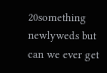20something newlyweds but can we ever get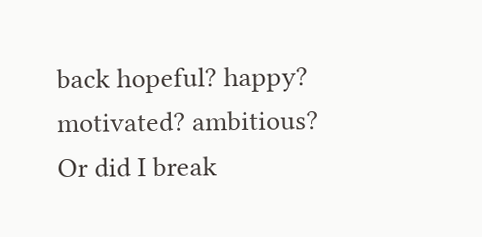back hopeful? happy? motivated? ambitious? Or did I break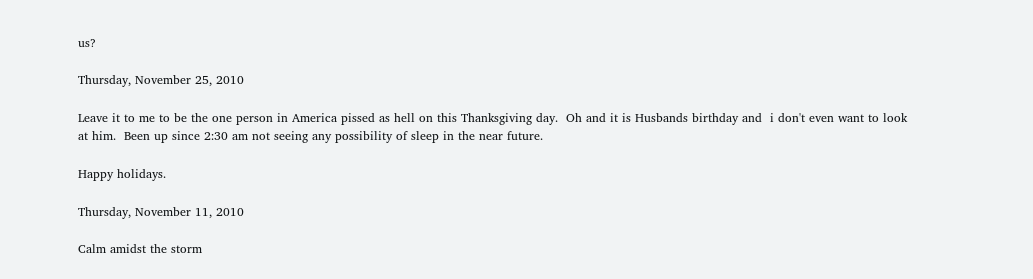us?

Thursday, November 25, 2010

Leave it to me to be the one person in America pissed as hell on this Thanksgiving day.  Oh and it is Husbands birthday and  i don't even want to look at him.  Been up since 2:30 am not seeing any possibility of sleep in the near future.

Happy holidays.

Thursday, November 11, 2010

Calm amidst the storm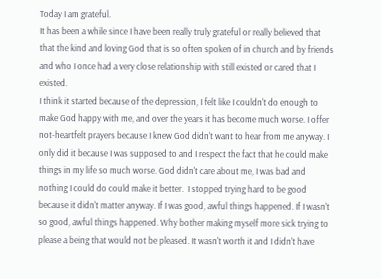Today I am grateful.
It has been a while since I have been really truly grateful or really believed that that the kind and loving God that is so often spoken of in church and by friends and who I once had a very close relationship with still existed or cared that I existed.
I think it started because of the depression, I felt like I couldn't do enough to make God happy with me, and over the years it has become much worse. I offer not-heartfelt prayers because I knew God didn't want to hear from me anyway. I only did it because I was supposed to and I respect the fact that he could make things in my life so much worse. God didn't care about me, I was bad and nothing I could do could make it better.  I stopped trying hard to be good because it didn't matter anyway. If I was good, awful things happened. If I wasn't so good, awful things happened. Why bother making myself more sick trying to please a being that would not be pleased. It wasn't worth it and I didn't have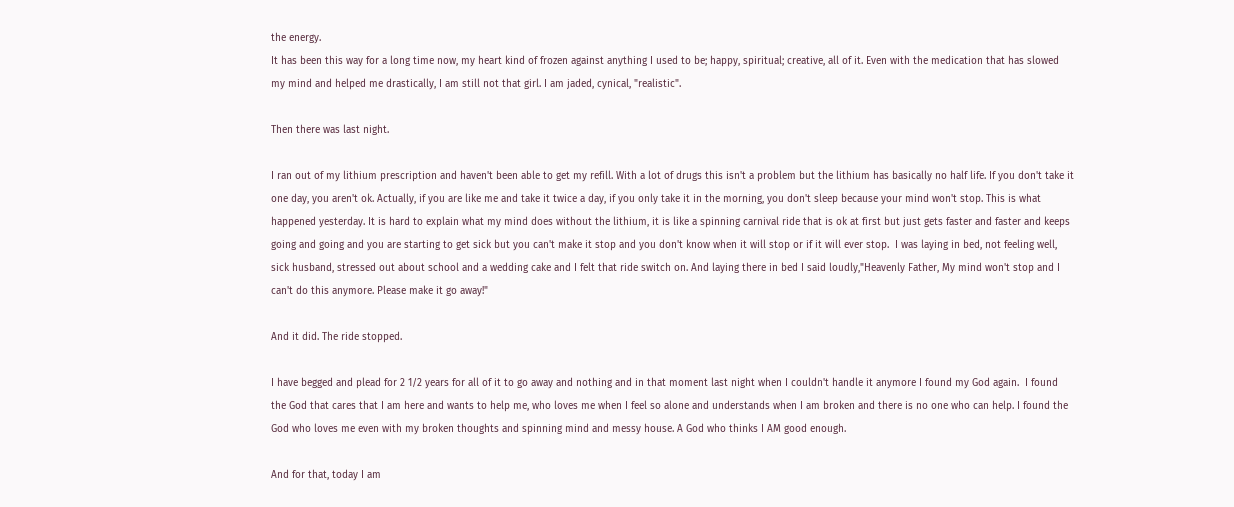the energy.
It has been this way for a long time now, my heart kind of frozen against anything I used to be; happy, spiritual; creative, all of it. Even with the medication that has slowed my mind and helped me drastically, I am still not that girl. I am jaded, cynical, "realistic".

Then there was last night.

I ran out of my lithium prescription and haven't been able to get my refill. With a lot of drugs this isn't a problem but the lithium has basically no half life. If you don't take it one day, you aren't ok. Actually, if you are like me and take it twice a day, if you only take it in the morning, you don't sleep because your mind won't stop. This is what happened yesterday. It is hard to explain what my mind does without the lithium, it is like a spinning carnival ride that is ok at first but just gets faster and faster and keeps going and going and you are starting to get sick but you can't make it stop and you don't know when it will stop or if it will ever stop.  I was laying in bed, not feeling well, sick husband, stressed out about school and a wedding cake and I felt that ride switch on. And laying there in bed I said loudly,"Heavenly Father, My mind won't stop and I can't do this anymore. Please make it go away!"

And it did. The ride stopped.

I have begged and plead for 2 1/2 years for all of it to go away and nothing and in that moment last night when I couldn't handle it anymore I found my God again.  I found the God that cares that I am here and wants to help me, who loves me when I feel so alone and understands when I am broken and there is no one who can help. I found the God who loves me even with my broken thoughts and spinning mind and messy house. A God who thinks I AM good enough.

And for that, today I am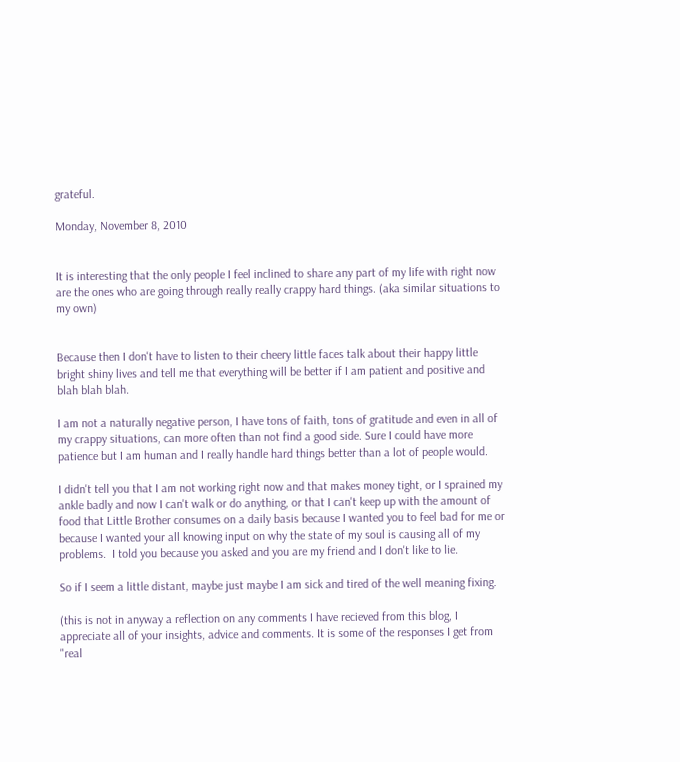grateful.

Monday, November 8, 2010


It is interesting that the only people I feel inclined to share any part of my life with right now are the ones who are going through really really crappy hard things. (aka similar situations to my own)


Because then I don't have to listen to their cheery little faces talk about their happy little bright shiny lives and tell me that everything will be better if I am patient and positive and blah blah blah.

I am not a naturally negative person, I have tons of faith, tons of gratitude and even in all of my crappy situations, can more often than not find a good side. Sure I could have more patience but I am human and I really handle hard things better than a lot of people would.

I didn't tell you that I am not working right now and that makes money tight, or I sprained my ankle badly and now I can't walk or do anything, or that I can't keep up with the amount of food that Little Brother consumes on a daily basis because I wanted you to feel bad for me or because I wanted your all knowing input on why the state of my soul is causing all of my problems.  I told you because you asked and you are my friend and I don't like to lie.

So if I seem a little distant, maybe just maybe I am sick and tired of the well meaning fixing.

(this is not in anyway a reflection on any comments I have recieved from this blog, I appreciate all of your insights, advice and comments. It is some of the responses I get from "real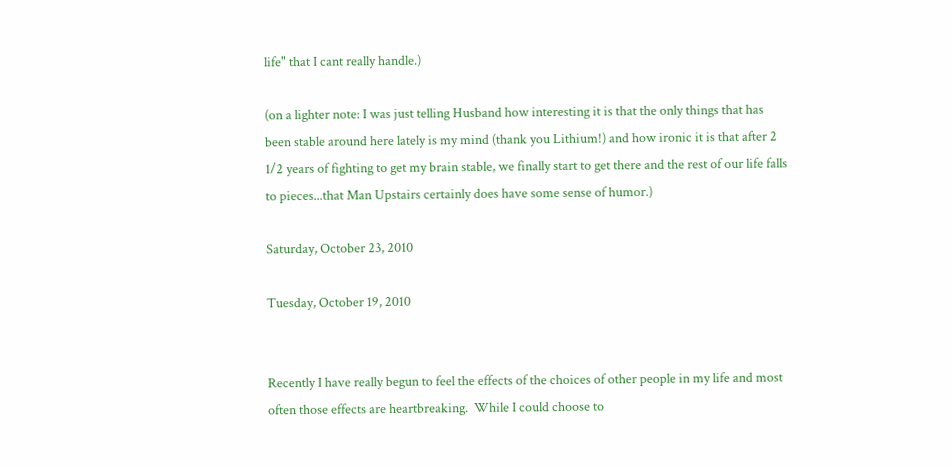life" that I cant really handle.)

(on a lighter note: I was just telling Husband how interesting it is that the only things that has been stable around here lately is my mind (thank you Lithium!) and how ironic it is that after 2 1/2 years of fighting to get my brain stable, we finally start to get there and the rest of our life falls to pieces...that Man Upstairs certainly does have some sense of humor.)

Saturday, October 23, 2010

Tuesday, October 19, 2010


Recently I have really begun to feel the effects of the choices of other people in my life and most often those effects are heartbreaking.  While I could choose to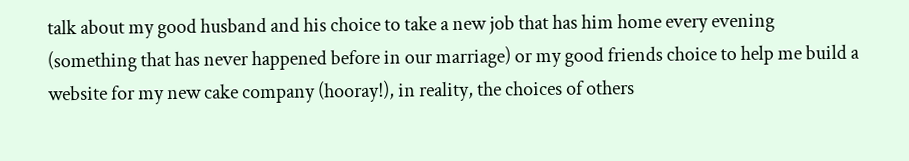talk about my good husband and his choice to take a new job that has him home every evening (something that has never happened before in our marriage) or my good friends choice to help me build a website for my new cake company (hooray!), in reality, the choices of others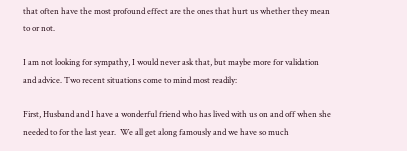that often have the most profound effect are the ones that hurt us whether they mean to or not.

I am not looking for sympathy, I would never ask that, but maybe more for validation and advice. Two recent situations come to mind most readily:

First, Husband and I have a wonderful friend who has lived with us on and off when she needed to for the last year.  We all get along famously and we have so much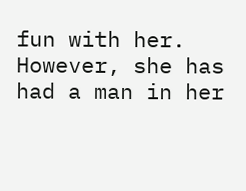fun with her. However, she has had a man in her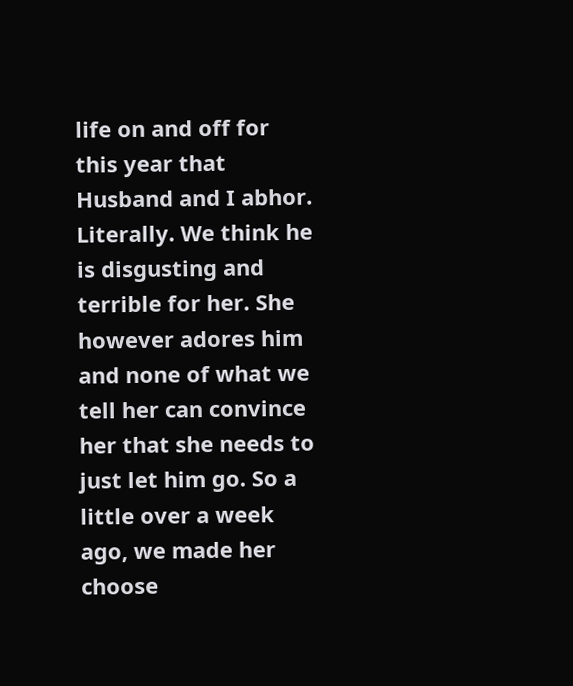life on and off for this year that Husband and I abhor. Literally. We think he is disgusting and terrible for her. She however adores him and none of what we tell her can convince her that she needs to just let him go. So a little over a week ago, we made her choose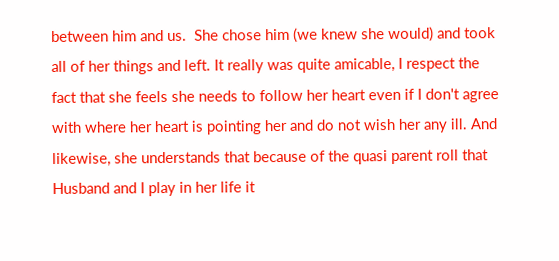between him and us.  She chose him (we knew she would) and took all of her things and left. It really was quite amicable, I respect the fact that she feels she needs to follow her heart even if I don't agree with where her heart is pointing her and do not wish her any ill. And likewise, she understands that because of the quasi parent roll that Husband and I play in her life it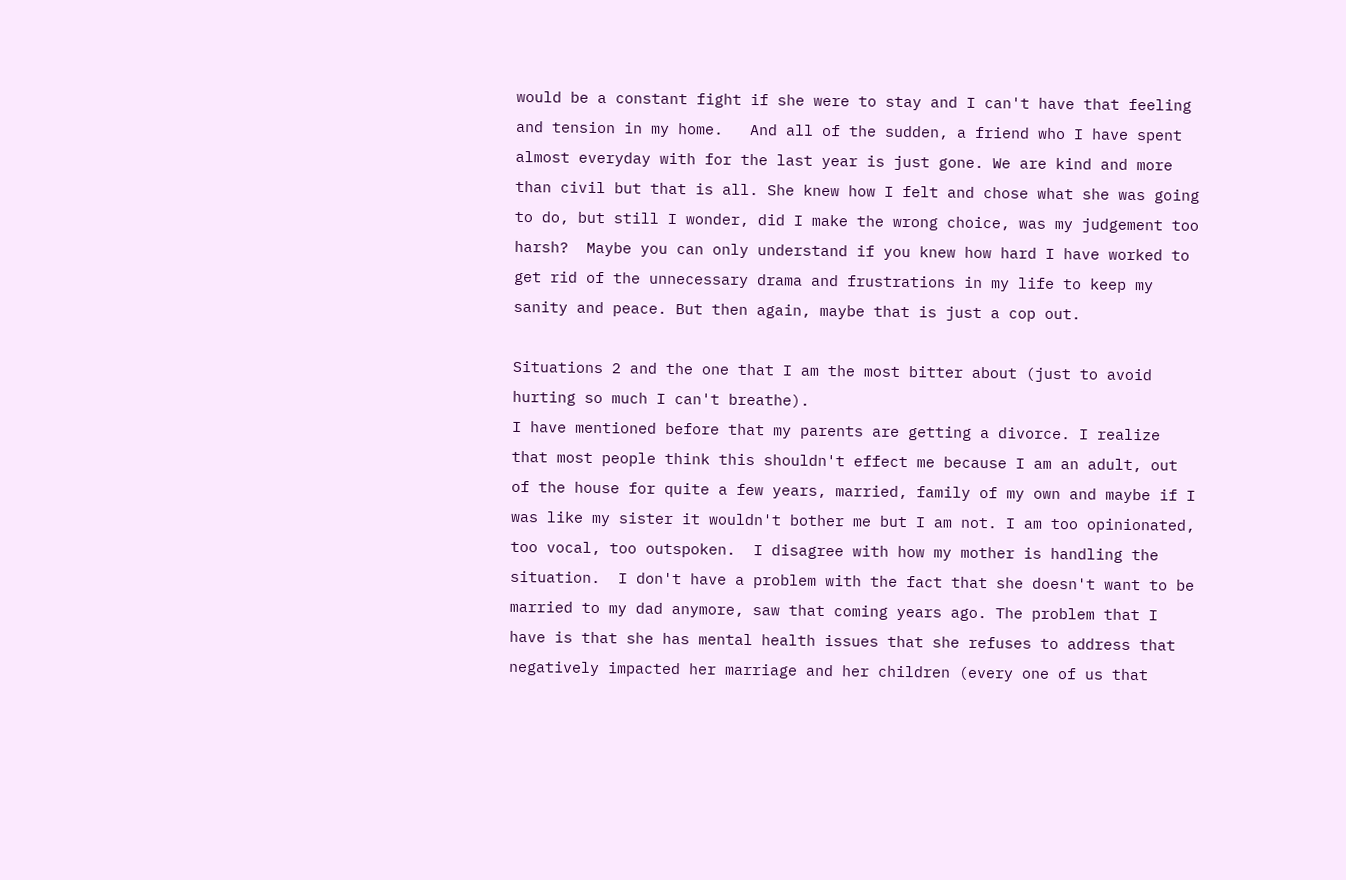would be a constant fight if she were to stay and I can't have that feeling and tension in my home.   And all of the sudden, a friend who I have spent almost everyday with for the last year is just gone. We are kind and more than civil but that is all. She knew how I felt and chose what she was going to do, but still I wonder, did I make the wrong choice, was my judgement too harsh?  Maybe you can only understand if you knew how hard I have worked to get rid of the unnecessary drama and frustrations in my life to keep my sanity and peace. But then again, maybe that is just a cop out.

Situations 2 and the one that I am the most bitter about (just to avoid hurting so much I can't breathe).
I have mentioned before that my parents are getting a divorce. I realize that most people think this shouldn't effect me because I am an adult, out of the house for quite a few years, married, family of my own and maybe if I was like my sister it wouldn't bother me but I am not. I am too opinionated, too vocal, too outspoken.  I disagree with how my mother is handling the situation.  I don't have a problem with the fact that she doesn't want to be married to my dad anymore, saw that coming years ago. The problem that I have is that she has mental health issues that she refuses to address that negatively impacted her marriage and her children (every one of us that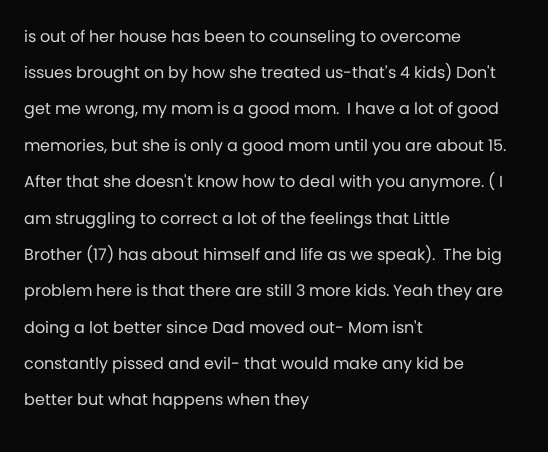is out of her house has been to counseling to overcome issues brought on by how she treated us-that's 4 kids) Don't get me wrong, my mom is a good mom.  I have a lot of good memories, but she is only a good mom until you are about 15. After that she doesn't know how to deal with you anymore. ( I am struggling to correct a lot of the feelings that Little Brother (17) has about himself and life as we speak).  The big problem here is that there are still 3 more kids. Yeah they are doing a lot better since Dad moved out- Mom isn't constantly pissed and evil- that would make any kid be better but what happens when they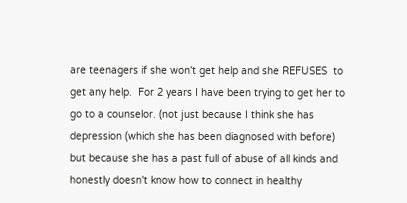are teenagers if she won't get help and she REFUSES  to get any help.  For 2 years I have been trying to get her to go to a counselor. (not just because I think she has depression (which she has been diagnosed with before) but because she has a past full of abuse of all kinds and honestly doesn't know how to connect in healthy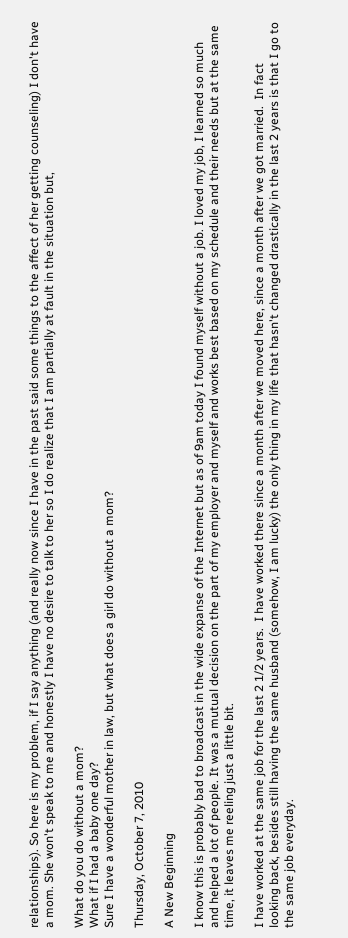relationships). So here is my problem, if I say anything (and really now since I have in the past said some things to the affect of her getting counseling) I don't have a mom. She won't speak to me and honestly I have no desire to talk to her so I do realize that I am partially at fault in the situation but,

What do you do without a mom?
What if I had a baby one day?
Sure I have a wonderful mother in law, but what does a girl do without a mom?

Thursday, October 7, 2010

A New Beginning

I know this is probably bad to broadcast in the wide expanse of the Internet but as of 9am today I found myself without a job. I loved my job, I learned so much and helped a lot of people. It was a mutual decision on the part of my employer and myself and works best based on my schedule and their needs but at the same time, it leaves me reeling just a little bit.

I have worked at the same job for the last 2 1/2 years.  I have worked there since a month after we moved here, since a month after we got married.  In fact looking back, besides still having the same husband (somehow, I am lucky) the only thing in my life that hasn't changed drastically in the last 2 years is that I go to the same job everyday.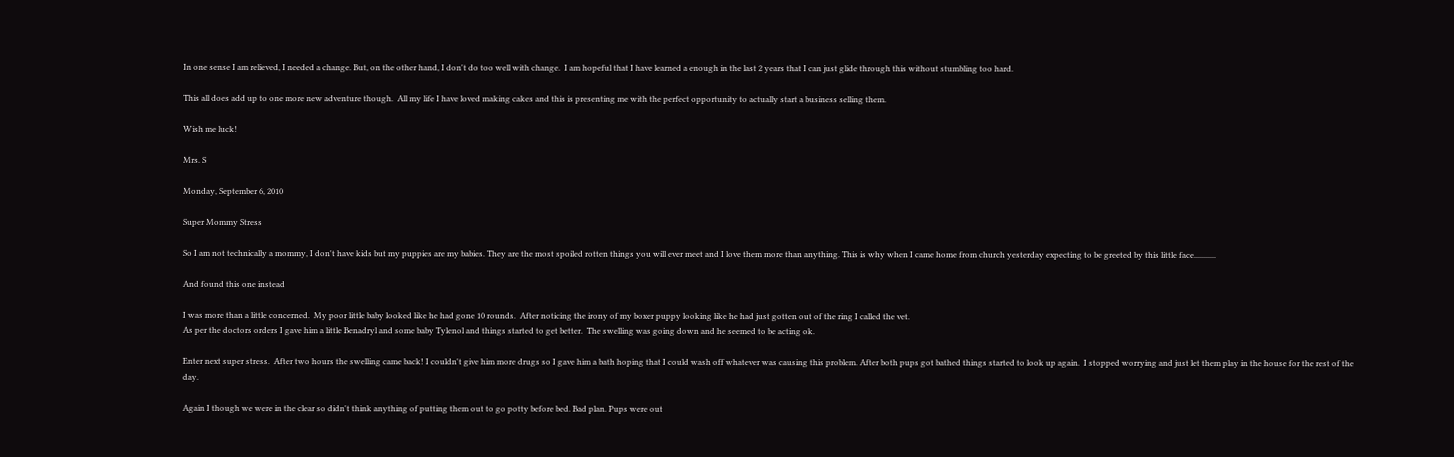In one sense I am relieved, I needed a change. But, on the other hand, I don't do too well with change.  I am hopeful that I have learned a enough in the last 2 years that I can just glide through this without stumbling too hard.

This all does add up to one more new adventure though.  All my life I have loved making cakes and this is presenting me with the perfect opportunity to actually start a business selling them.

Wish me luck!

Mrs. S

Monday, September 6, 2010

Super Mommy Stress

So I am not technically a mommy, I don't have kids but my puppies are my babies. They are the most spoiled rotten things you will ever meet and I love them more than anything. This is why when I came home from church yesterday expecting to be greeted by this little face...........

And found this one instead

I was more than a little concerned.  My poor little baby looked like he had gone 10 rounds.  After noticing the irony of my boxer puppy looking like he had just gotten out of the ring I called the vet.
As per the doctors orders I gave him a little Benadryl and some baby Tylenol and things started to get better.  The swelling was going down and he seemed to be acting ok.

Enter next super stress.  After two hours the swelling came back! I couldn't give him more drugs so I gave him a bath hoping that I could wash off whatever was causing this problem. After both pups got bathed things started to look up again.  I stopped worrying and just let them play in the house for the rest of the day.

Again I though we were in the clear so didn't think anything of putting them out to go potty before bed. Bad plan. Pups were out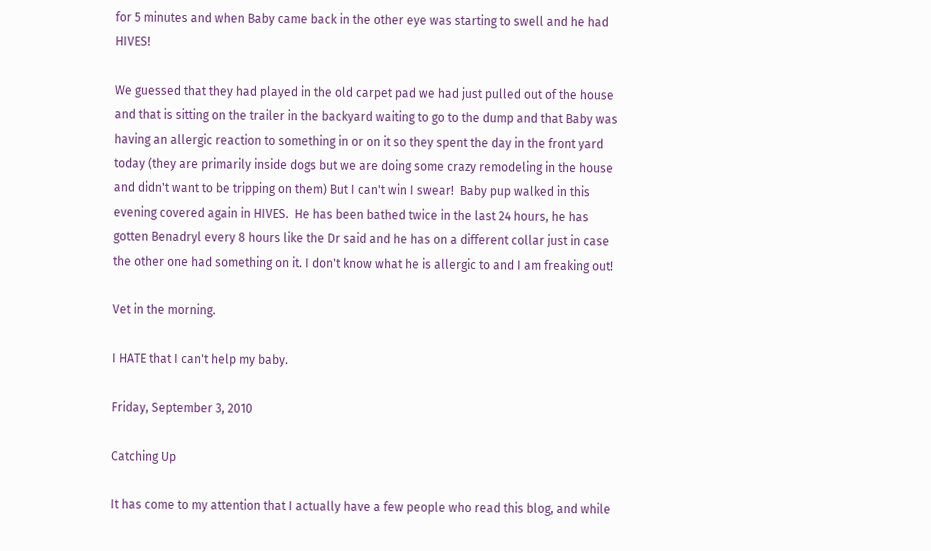for 5 minutes and when Baby came back in the other eye was starting to swell and he had HIVES!

We guessed that they had played in the old carpet pad we had just pulled out of the house and that is sitting on the trailer in the backyard waiting to go to the dump and that Baby was having an allergic reaction to something in or on it so they spent the day in the front yard today (they are primarily inside dogs but we are doing some crazy remodeling in the house and didn't want to be tripping on them) But I can't win I swear!  Baby pup walked in this evening covered again in HIVES.  He has been bathed twice in the last 24 hours, he has gotten Benadryl every 8 hours like the Dr said and he has on a different collar just in case the other one had something on it. I don't know what he is allergic to and I am freaking out!

Vet in the morning.

I HATE that I can't help my baby.

Friday, September 3, 2010

Catching Up

It has come to my attention that I actually have a few people who read this blog, and while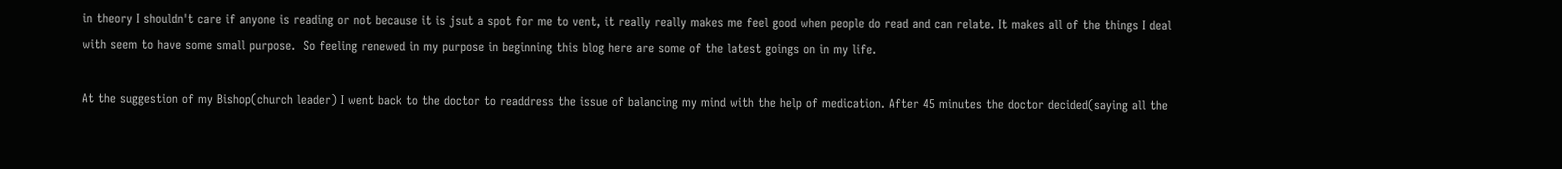in theory I shouldn't care if anyone is reading or not because it is jsut a spot for me to vent, it really really makes me feel good when people do read and can relate. It makes all of the things I deal with seem to have some small purpose.  So feeling renewed in my purpose in beginning this blog here are some of the latest goings on in my life.

At the suggestion of my Bishop(church leader) I went back to the doctor to readdress the issue of balancing my mind with the help of medication. After 45 minutes the doctor decided(saying all the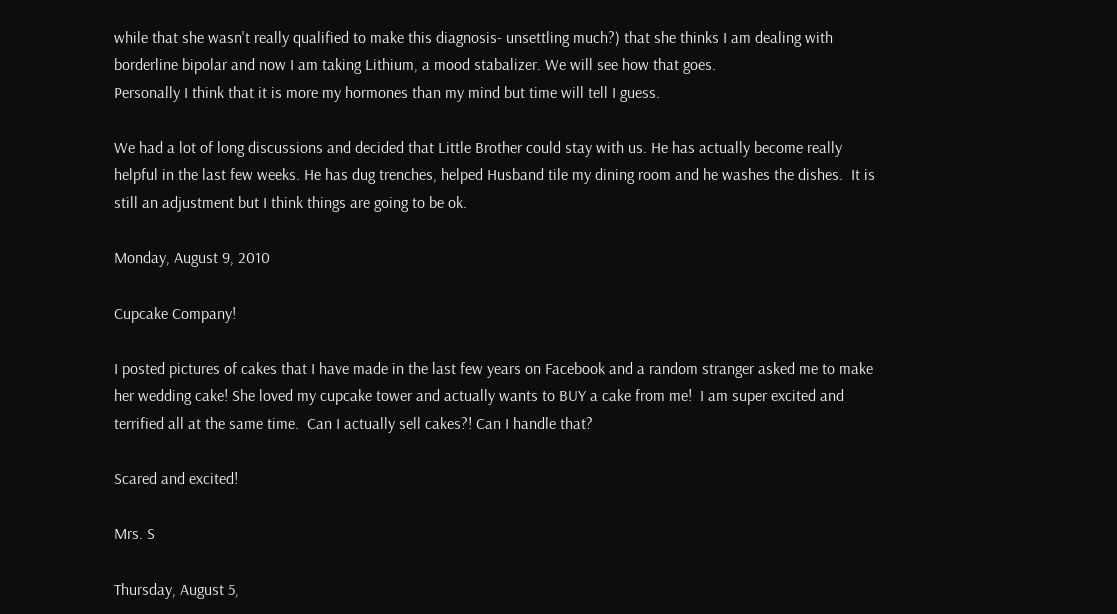while that she wasn't really qualified to make this diagnosis- unsettling much?) that she thinks I am dealing with borderline bipolar and now I am taking Lithium, a mood stabalizer. We will see how that goes.
Personally I think that it is more my hormones than my mind but time will tell I guess.

We had a lot of long discussions and decided that Little Brother could stay with us. He has actually become really helpful in the last few weeks. He has dug trenches, helped Husband tile my dining room and he washes the dishes.  It is still an adjustment but I think things are going to be ok.

Monday, August 9, 2010

Cupcake Company!

I posted pictures of cakes that I have made in the last few years on Facebook and a random stranger asked me to make her wedding cake! She loved my cupcake tower and actually wants to BUY a cake from me!  I am super excited and terrified all at the same time.  Can I actually sell cakes?! Can I handle that?

Scared and excited!

Mrs. S

Thursday, August 5,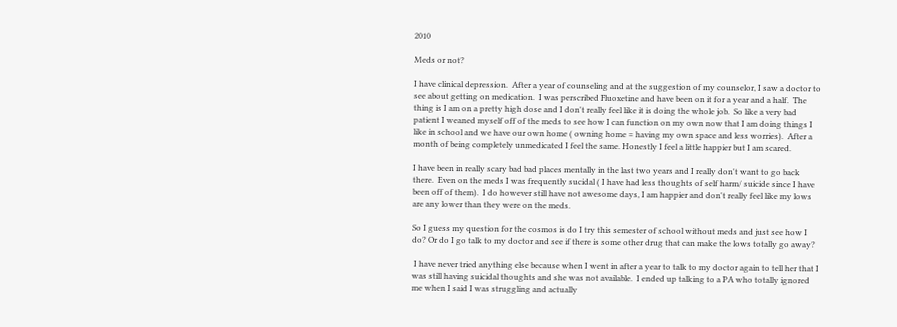2010

Meds or not?

I have clinical depression.  After a year of counseling and at the suggestion of my counselor, I saw a doctor to see about getting on medication.  I was perscribed Fluoxetine and have been on it for a year and a half.  The thing is I am on a pretty high dose and I don't really feel like it is doing the whole job.  So like a very bad patient I weaned myself off of the meds to see how I can function on my own now that I am doing things I like in school and we have our own home ( owning home = having my own space and less worries).  After a month of being completely unmedicated I feel the same. Honestly I feel a little happier but I am scared.

I have been in really scary bad bad places mentally in the last two years and I really don't want to go back there.  Even on the meds I was frequently sucidal ( I have had less thoughts of self harm/ suicide since I have been off of them).  I do however still have not awesome days, I am happier and don't really feel like my lows are any lower than they were on the meds.

So I guess my question for the cosmos is do I try this semester of school without meds and just see how I do? Or do I go talk to my doctor and see if there is some other drug that can make the lows totally go away?

 I have never tried anything else because when I went in after a year to talk to my doctor again to tell her that I was still having suicidal thoughts and she was not available.  I ended up talking to a PA who totally ignored me when I said I was struggling and actually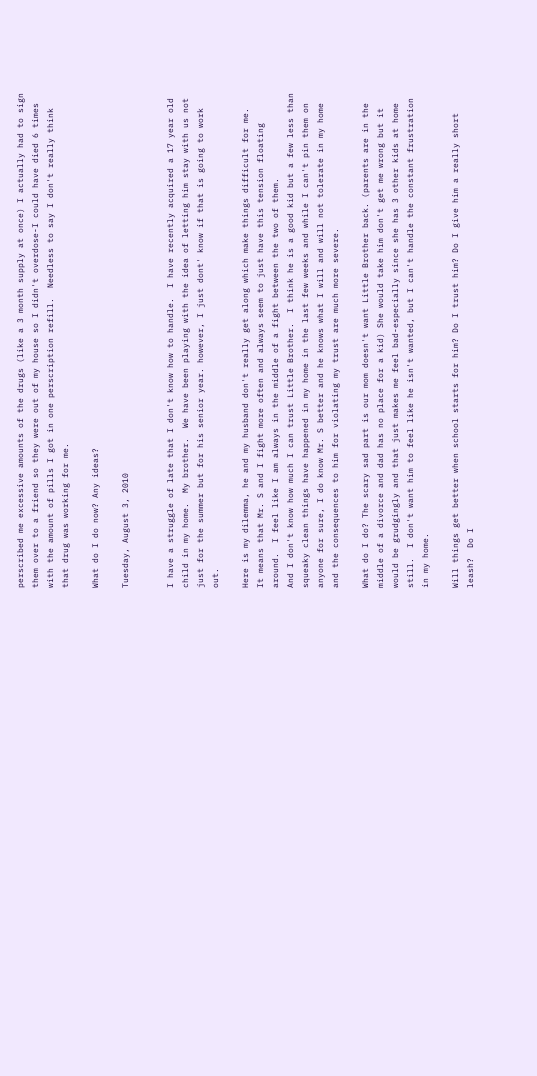perscribed me excessive amounts of the drugs (like a 3 month supply at once) I actually had to sign them over to a friend so they were out of my house so I didn't overdose-I could have died 6 times with the amount of pills I got in one perscription refill.  Needless to say I don't really think that drug was working for me.

What do I do now? Any ideas?

Tuesday, August 3, 2010


I have a struggle of late that I don't know how to handle.  I have recently acquired a 17 year old child in my home.  My brother.  We have been playing with the idea of letting him stay with us not just for the summer but for his senior year. however, I just dont' know if that is going to work out.

Here is my dilemma, he and my husband don't really get along which make things difficult for me.  It means that Mr. S and I fight more often and always seem to just have this tension floating around.  I feel like I am always in the middle of a fight between the two of them.
And I don't know how much I can trust Little Brother.  I think he is a good kid but a few less than squeaky clean things have happened in my home in the last few weeks and while I can't pin them on anyone for sure, I do know Mr. S better and he knows what I will and will not tolerate in my home and the consequences to him for violating my trust are much more severe.

What do I do? The scary sad part is our mom doesn't want Little Brother back. (parents are in the middle of a divorce and dad has no place for a kid) She would take him don't get me wrong but it would be grudgingly and that just makes me feel bad-especially since she has 3 other kids at home still.  I don't want him to feel like he isn't wanted, but I can't handle the constant frustration in my home.

Will things get better when school starts for him? Do I trust him? Do I give him a really short leash?  Do I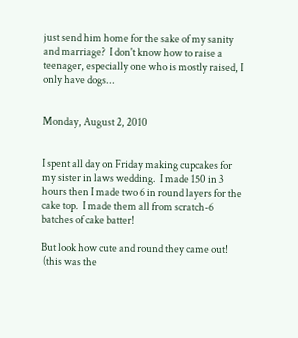just send him home for the sake of my sanity and marriage?  I don't know how to raise a teenager, especially one who is mostly raised, I only have dogs...


Monday, August 2, 2010


I spent all day on Friday making cupcakes for my sister in laws wedding.  I made 150 in 3 hours then I made two 6 in round layers for the cake top.  I made them all from scratch-6 batches of cake batter!

But look how cute and round they came out!
 (this was the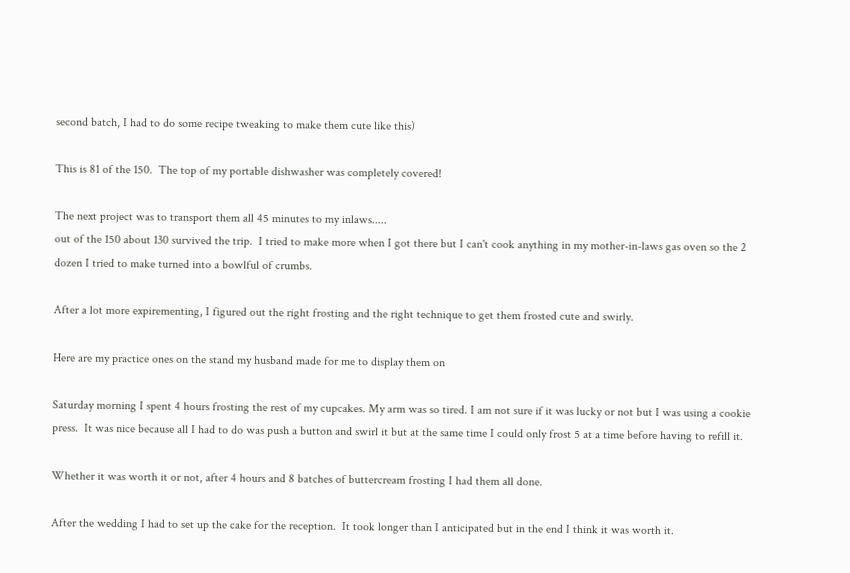second batch, I had to do some recipe tweaking to make them cute like this)

This is 81 of the 150.  The top of my portable dishwasher was completely covered!

The next project was to transport them all 45 minutes to my inlaws.....
out of the 150 about 130 survived the trip.  I tried to make more when I got there but I can't cook anything in my mother-in-laws gas oven so the 2 dozen I tried to make turned into a bowlful of crumbs.

After a lot more expirementing, I figured out the right frosting and the right technique to get them frosted cute and swirly.

Here are my practice ones on the stand my husband made for me to display them on

Saturday morning I spent 4 hours frosting the rest of my cupcakes. My arm was so tired. I am not sure if it was lucky or not but I was using a cookie press.  It was nice because all I had to do was push a button and swirl it but at the same time I could only frost 5 at a time before having to refill it.

Whether it was worth it or not, after 4 hours and 8 batches of buttercream frosting I had them all done.

After the wedding I had to set up the cake for the reception.  It took longer than I anticipated but in the end I think it was worth it.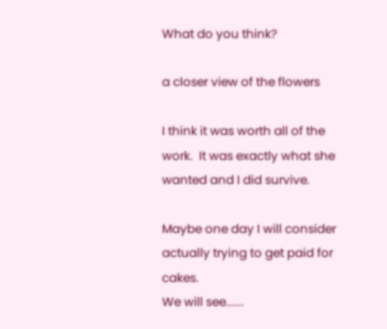What do you think?

a closer view of the flowers

I think it was worth all of the work.  It was exactly what she wanted and I did survive.

Maybe one day I will consider actually trying to get paid for cakes.
We will see......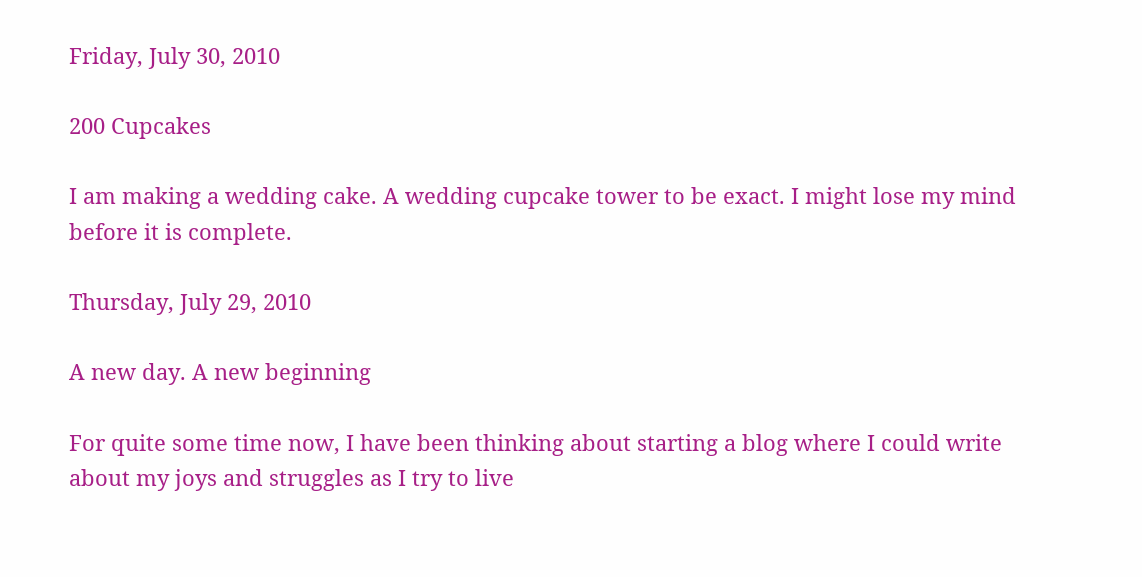Friday, July 30, 2010

200 Cupcakes

I am making a wedding cake. A wedding cupcake tower to be exact. I might lose my mind before it is complete.

Thursday, July 29, 2010

A new day. A new beginning

For quite some time now, I have been thinking about starting a blog where I could write about my joys and struggles as I try to live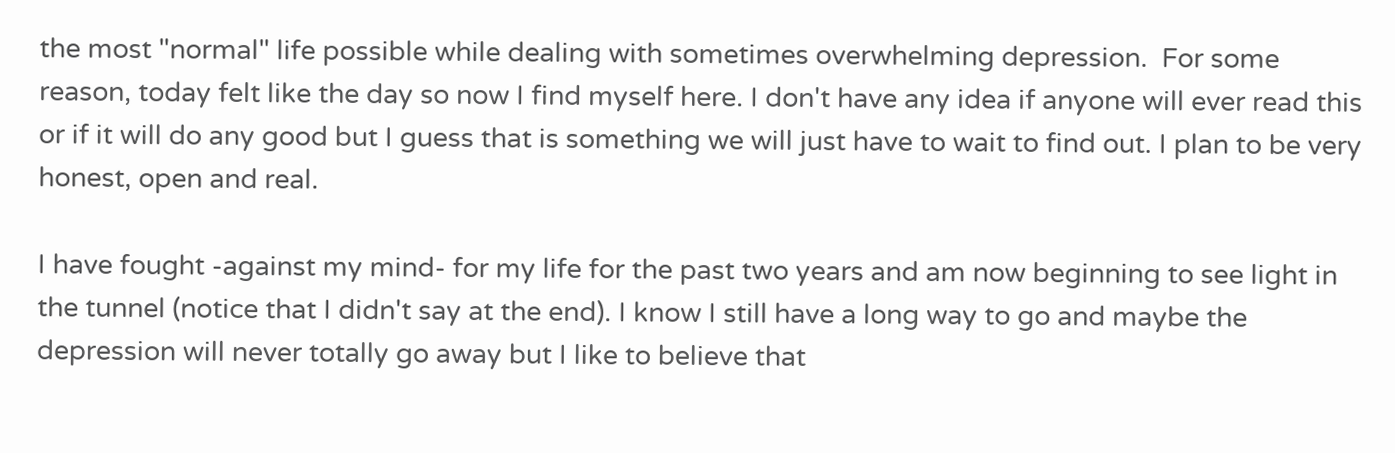the most "normal" life possible while dealing with sometimes overwhelming depression.  For some reason, today felt like the day so now I find myself here. I don't have any idea if anyone will ever read this or if it will do any good but I guess that is something we will just have to wait to find out. I plan to be very honest, open and real.

I have fought -against my mind- for my life for the past two years and am now beginning to see light in the tunnel (notice that I didn't say at the end). I know I still have a long way to go and maybe the depression will never totally go away but I like to believe that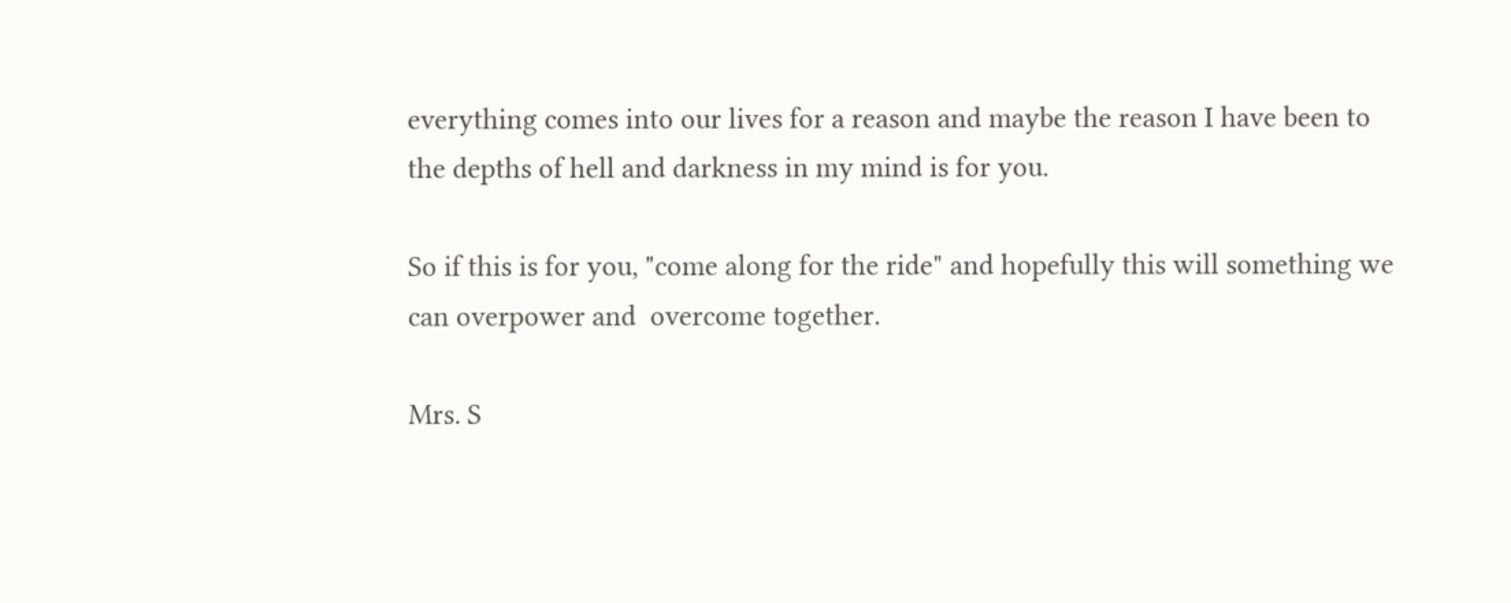everything comes into our lives for a reason and maybe the reason I have been to the depths of hell and darkness in my mind is for you.

So if this is for you, "come along for the ride" and hopefully this will something we can overpower and  overcome together.

Mrs. S